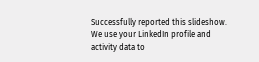Successfully reported this slideshow.
We use your LinkedIn profile and activity data to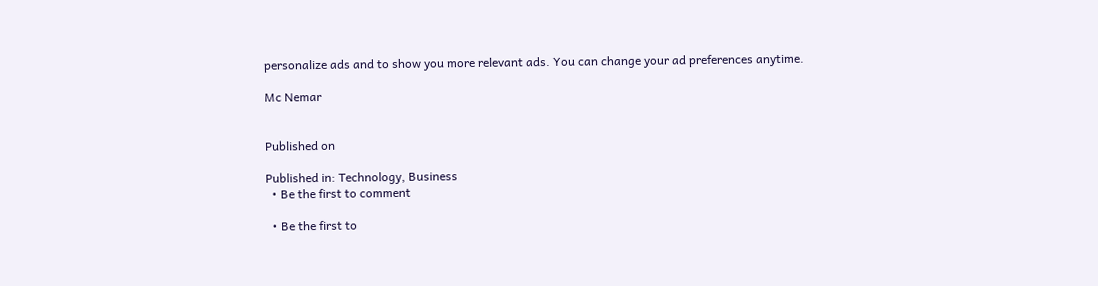personalize ads and to show you more relevant ads. You can change your ad preferences anytime.

Mc Nemar


Published on

Published in: Technology, Business
  • Be the first to comment

  • Be the first to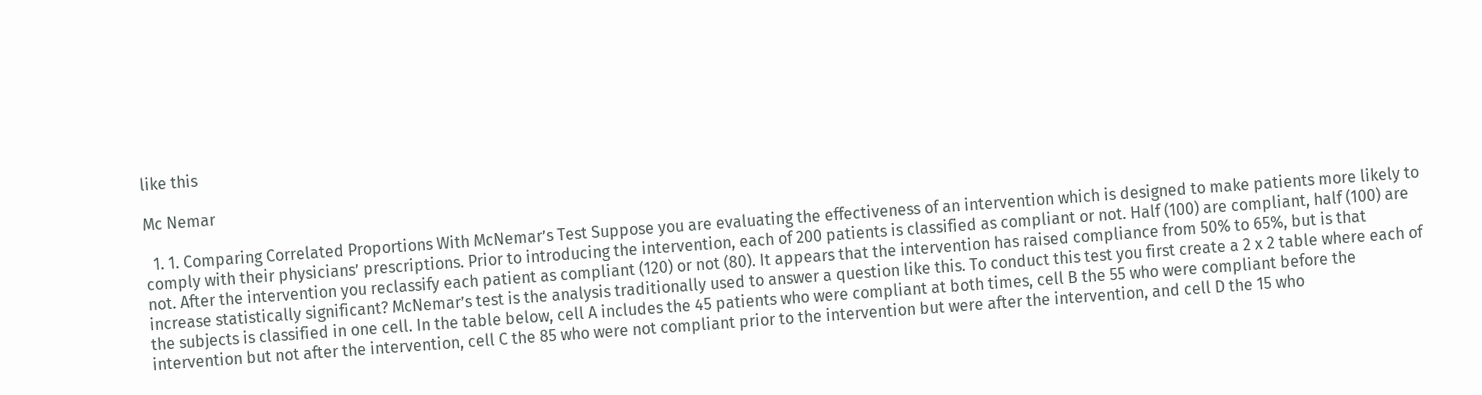like this

Mc Nemar

  1. 1. Comparing Correlated Proportions With McNemar’s Test Suppose you are evaluating the effectiveness of an intervention which is designed to make patients more likely to comply with their physicians’ prescriptions. Prior to introducing the intervention, each of 200 patients is classified as compliant or not. Half (100) are compliant, half (100) are not. After the intervention you reclassify each patient as compliant (120) or not (80). It appears that the intervention has raised compliance from 50% to 65%, but is that increase statistically significant? McNemar’s test is the analysis traditionally used to answer a question like this. To conduct this test you first create a 2 x 2 table where each of the subjects is classified in one cell. In the table below, cell A includes the 45 patients who were compliant at both times, cell B the 55 who were compliant before the intervention but not after the intervention, cell C the 85 who were not compliant prior to the intervention but were after the intervention, and cell D the 15 who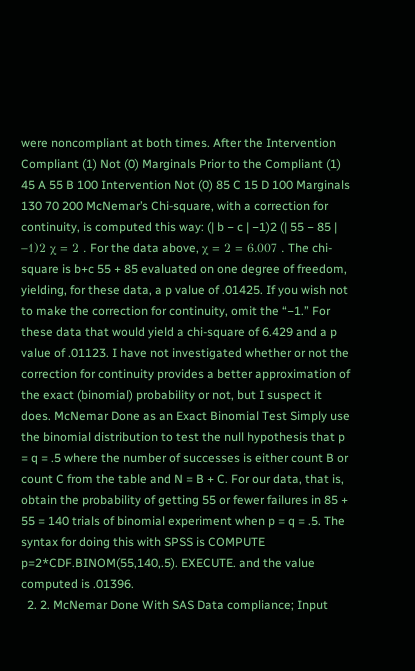were noncompliant at both times. After the Intervention Compliant (1) Not (0) Marginals Prior to the Compliant (1) 45 A 55 B 100 Intervention Not (0) 85 C 15 D 100 Marginals 130 70 200 McNemar’s Chi-square, with a correction for continuity, is computed this way: (| b − c | −1)2 (| 55 − 85 | −1)2 χ = 2 . For the data above, χ = 2 = 6.007 . The chi-square is b+c 55 + 85 evaluated on one degree of freedom, yielding, for these data, a p value of .01425. If you wish not to make the correction for continuity, omit the “−1.” For these data that would yield a chi-square of 6.429 and a p value of .01123. I have not investigated whether or not the correction for continuity provides a better approximation of the exact (binomial) probability or not, but I suspect it does. McNemar Done as an Exact Binomial Test Simply use the binomial distribution to test the null hypothesis that p = q = .5 where the number of successes is either count B or count C from the table and N = B + C. For our data, that is, obtain the probability of getting 55 or fewer failures in 85 + 55 = 140 trials of binomial experiment when p = q = .5. The syntax for doing this with SPSS is COMPUTE p=2*CDF.BINOM(55,140,.5). EXECUTE. and the value computed is .01396.
  2. 2. McNemar Done With SAS Data compliance; Input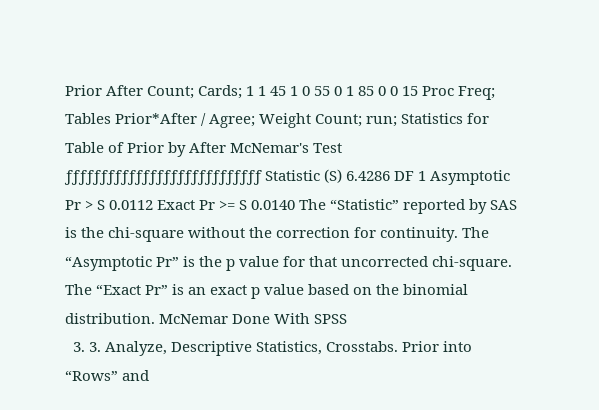Prior After Count; Cards; 1 1 45 1 0 55 0 1 85 0 0 15 Proc Freq; Tables Prior*After / Agree; Weight Count; run; Statistics for Table of Prior by After McNemar's Test ƒƒƒƒƒƒƒƒƒƒƒƒƒƒƒƒƒƒƒƒƒƒƒƒƒƒƒƒ Statistic (S) 6.4286 DF 1 Asymptotic Pr > S 0.0112 Exact Pr >= S 0.0140 The “Statistic” reported by SAS is the chi-square without the correction for continuity. The “Asymptotic Pr” is the p value for that uncorrected chi-square. The “Exact Pr” is an exact p value based on the binomial distribution. McNemar Done With SPSS
  3. 3. Analyze, Descriptive Statistics, Crosstabs. Prior into “Rows” and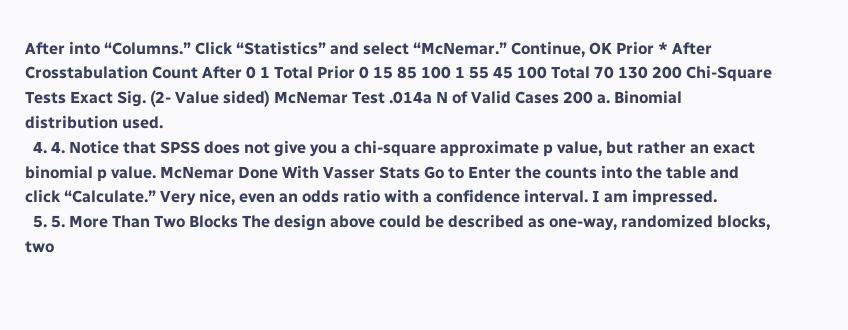After into “Columns.” Click “Statistics” and select “McNemar.” Continue, OK Prior * After Crosstabulation Count After 0 1 Total Prior 0 15 85 100 1 55 45 100 Total 70 130 200 Chi-Square Tests Exact Sig. (2- Value sided) McNemar Test .014a N of Valid Cases 200 a. Binomial distribution used.
  4. 4. Notice that SPSS does not give you a chi-square approximate p value, but rather an exact binomial p value. McNemar Done With Vasser Stats Go to Enter the counts into the table and click “Calculate.” Very nice, even an odds ratio with a confidence interval. I am impressed.
  5. 5. More Than Two Blocks The design above could be described as one-way, randomized blocks, two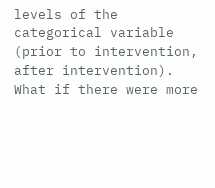levels of the categorical variable (prior to intervention, after intervention). What if there were more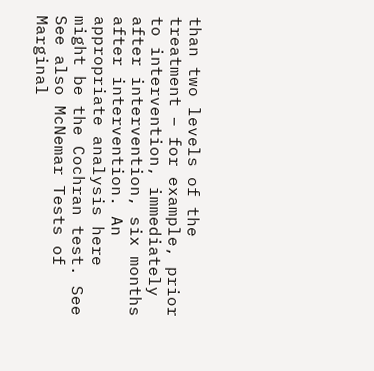than two levels of the treatment – for example, prior to intervention, immediately after intervention, six months after intervention. An appropriate analysis here might be the Cochran test. See See also McNemar Tests of Marginal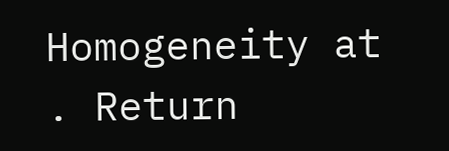Homogeneity at . Return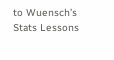to Wuensch’s Stats Lessons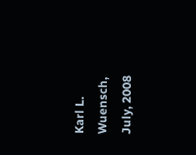Karl L. Wuensch, July, 2008